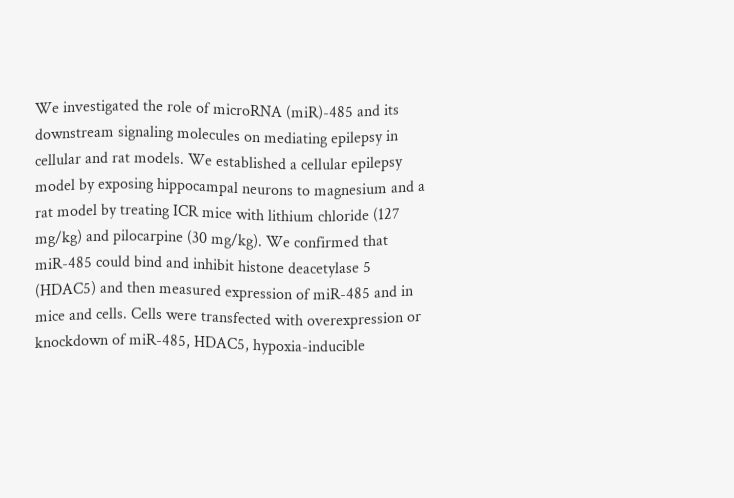We investigated the role of microRNA (miR)-485 and its downstream signaling molecules on mediating epilepsy in cellular and rat models. We established a cellular epilepsy model by exposing hippocampal neurons to magnesium and a rat model by treating ICR mice with lithium chloride (127 mg/kg) and pilocarpine (30 mg/kg). We confirmed that miR-485 could bind and inhibit histone deacetylase 5 (HDAC5) and then measured expression of miR-485 and in mice and cells. Cells were transfected with overexpression or knockdown of miR-485, HDAC5, hypoxia-inducible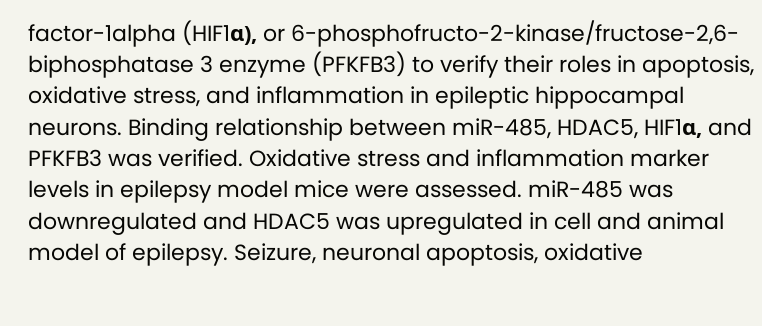factor-1alpha (HIF1α), or 6-phosphofructo-2-kinase/fructose-2,6-biphosphatase 3 enzyme (PFKFB3) to verify their roles in apoptosis, oxidative stress, and inflammation in epileptic hippocampal neurons. Binding relationship between miR-485, HDAC5, HIF1α, and PFKFB3 was verified. Oxidative stress and inflammation marker levels in epilepsy model mice were assessed. miR-485 was downregulated and HDAC5 was upregulated in cell and animal model of epilepsy. Seizure, neuronal apoptosis, oxidative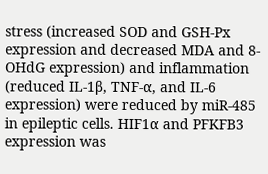stress (increased SOD and GSH-Px expression and decreased MDA and 8-OHdG expression) and inflammation (reduced IL-1β, TNF-α, and IL-6 expression) were reduced by miR-485 in epileptic cells. HIF1α and PFKFB3 expression was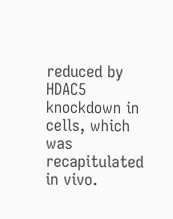reduced by HDAC5 knockdown in cells, which was recapitulated in vivo.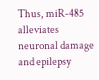Thus, miR-485 alleviates neuronal damage and epilepsy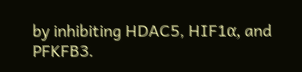by inhibiting HDAC5, HIF1α, and PFKFB3.